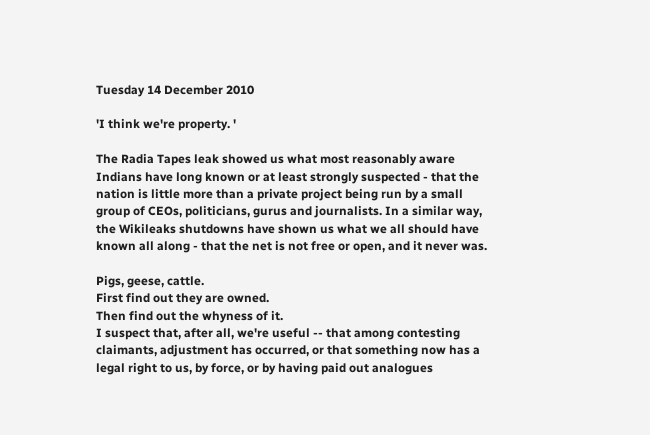Tuesday 14 December 2010

'I think we're property. '

The Radia Tapes leak showed us what most reasonably aware Indians have long known or at least strongly suspected - that the nation is little more than a private project being run by a small group of CEOs, politicians, gurus and journalists. In a similar way, the Wikileaks shutdowns have shown us what we all should have known all along - that the net is not free or open, and it never was.

Pigs, geese, cattle.
First find out they are owned.
Then find out the whyness of it.
I suspect that, after all, we're useful -- that among contesting claimants, adjustment has occurred, or that something now has a legal right to us, by force, or by having paid out analogues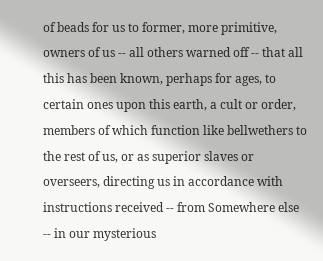of beads for us to former, more primitive, owners of us -- all others warned off -- that all this has been known, perhaps for ages, to certain ones upon this earth, a cult or order, members of which function like bellwethers to the rest of us, or as superior slaves or overseers, directing us in accordance with instructions received -- from Somewhere else -- in our mysterious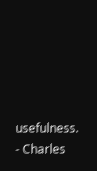usefulness.
- Charles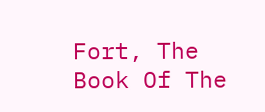Fort, The Book Of The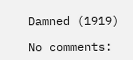Damned (1919)

No comments: